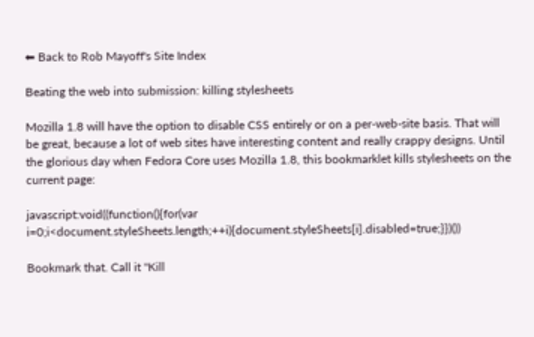⬅ Back to Rob Mayoff's Site Index

Beating the web into submission: killing stylesheets

Mozilla 1.8 will have the option to disable CSS entirely or on a per-web-site basis. That will be great, because a lot of web sites have interesting content and really crappy designs. Until the glorious day when Fedora Core uses Mozilla 1.8, this bookmarklet kills stylesheets on the current page:

javascript:void((function(){for(var i=0;i<document.styleSheets.length;++i){document.styleSheets[i].disabled=true;}})())

Bookmark that. Call it "Kill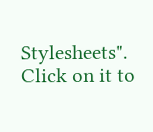Stylesheets". Click on it to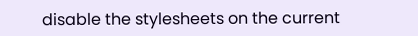disable the stylesheets on the current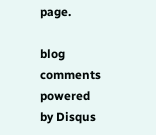page.

blog comments powered by Disqus